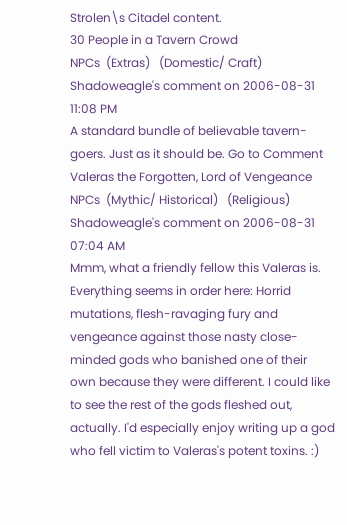Strolen\s Citadel content.
30 People in a Tavern Crowd
NPCs  (Extras)   (Domestic/ Craft)
Shadoweagle's comment on 2006-08-31 11:08 PM
A standard bundle of believable tavern-goers. Just as it should be. Go to Comment
Valeras the Forgotten, Lord of Vengeance
NPCs  (Mythic/ Historical)   (Religious)
Shadoweagle's comment on 2006-08-31 07:04 AM
Mmm, what a friendly fellow this Valeras is. Everything seems in order here: Horrid mutations, flesh-ravaging fury and vengeance against those nasty close-minded gods who banished one of their own because they were different. I could like to see the rest of the gods fleshed out, actually. I'd especially enjoy writing up a god who fell victim to Valeras's potent toxins. :)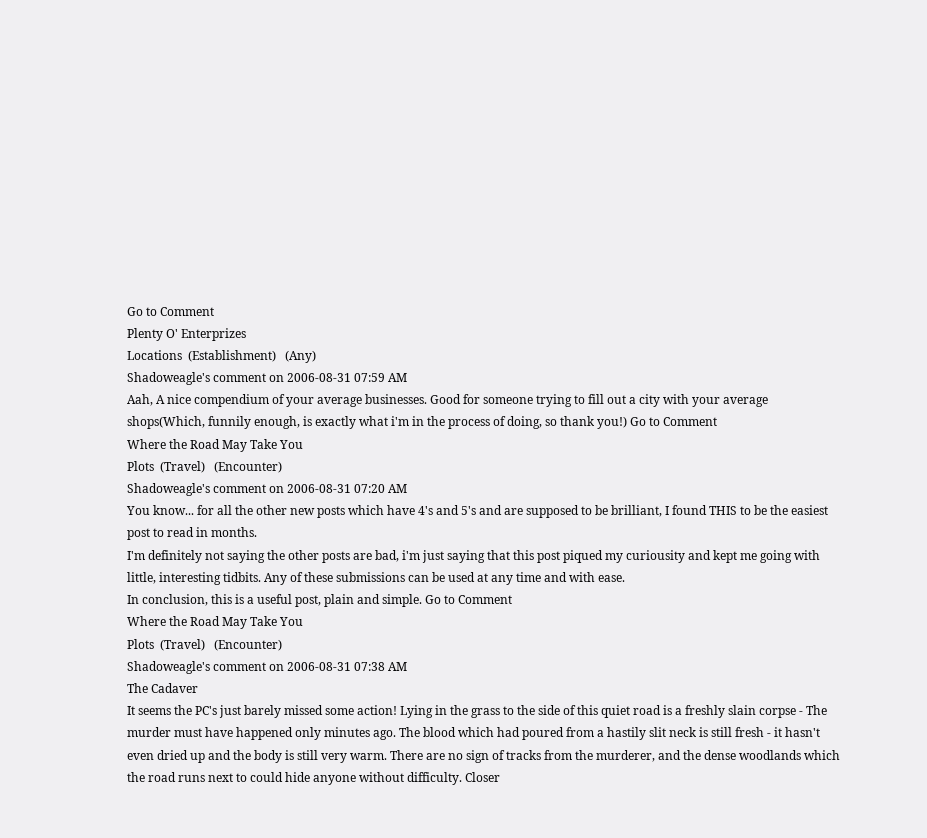Go to Comment
Plenty O' Enterprizes
Locations  (Establishment)   (Any)
Shadoweagle's comment on 2006-08-31 07:59 AM
Aah, A nice compendium of your average businesses. Good for someone trying to fill out a city with your average shops(Which, funnily enough, is exactly what i'm in the process of doing, so thank you!) Go to Comment
Where the Road May Take You
Plots  (Travel)   (Encounter)
Shadoweagle's comment on 2006-08-31 07:20 AM
You know... for all the other new posts which have 4's and 5's and are supposed to be brilliant, I found THIS to be the easiest post to read in months.
I'm definitely not saying the other posts are bad, i'm just saying that this post piqued my curiousity and kept me going with little, interesting tidbits. Any of these submissions can be used at any time and with ease.
In conclusion, this is a useful post, plain and simple. Go to Comment
Where the Road May Take You
Plots  (Travel)   (Encounter)
Shadoweagle's comment on 2006-08-31 07:38 AM
The Cadaver
It seems the PC's just barely missed some action! Lying in the grass to the side of this quiet road is a freshly slain corpse - The murder must have happened only minutes ago. The blood which had poured from a hastily slit neck is still fresh - it hasn't even dried up and the body is still very warm. There are no sign of tracks from the murderer, and the dense woodlands which the road runs next to could hide anyone without difficulty. Closer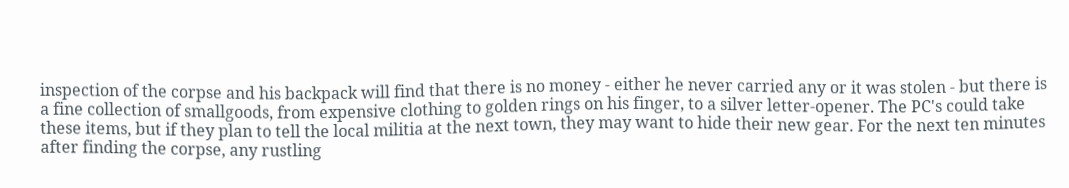inspection of the corpse and his backpack will find that there is no money - either he never carried any or it was stolen - but there is a fine collection of smallgoods, from expensive clothing to golden rings on his finger, to a silver letter-opener. The PC's could take these items, but if they plan to tell the local militia at the next town, they may want to hide their new gear. For the next ten minutes after finding the corpse, any rustling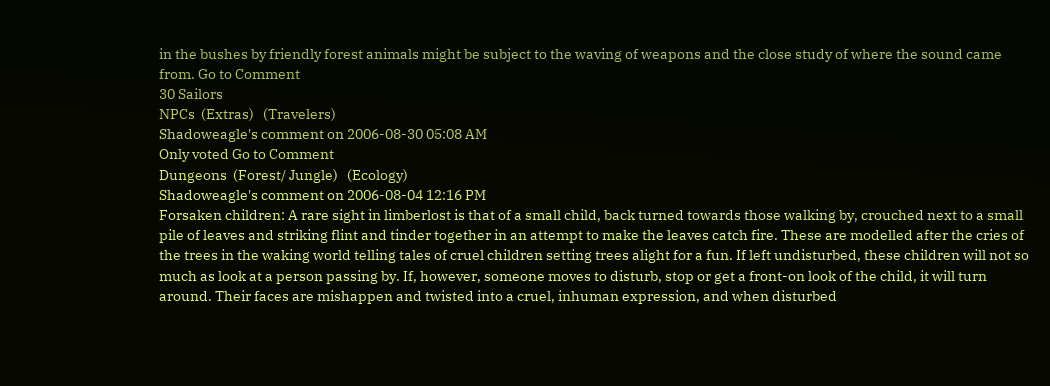in the bushes by friendly forest animals might be subject to the waving of weapons and the close study of where the sound came from. Go to Comment
30 Sailors
NPCs  (Extras)   (Travelers)
Shadoweagle's comment on 2006-08-30 05:08 AM
Only voted Go to Comment
Dungeons  (Forest/ Jungle)   (Ecology)
Shadoweagle's comment on 2006-08-04 12:16 PM
Forsaken children: A rare sight in limberlost is that of a small child, back turned towards those walking by, crouched next to a small pile of leaves and striking flint and tinder together in an attempt to make the leaves catch fire. These are modelled after the cries of the trees in the waking world telling tales of cruel children setting trees alight for a fun. If left undisturbed, these children will not so much as look at a person passing by. If, however, someone moves to disturb, stop or get a front-on look of the child, it will turn around. Their faces are mishappen and twisted into a cruel, inhuman expression, and when disturbed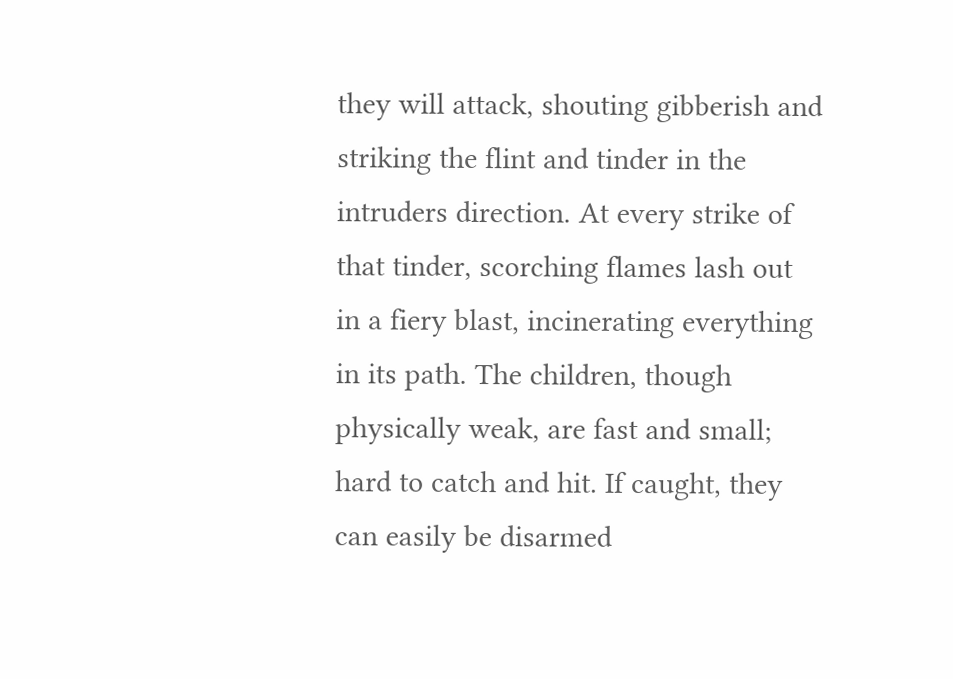they will attack, shouting gibberish and striking the flint and tinder in the intruders direction. At every strike of that tinder, scorching flames lash out in a fiery blast, incinerating everything in its path. The children, though physically weak, are fast and small; hard to catch and hit. If caught, they can easily be disarmed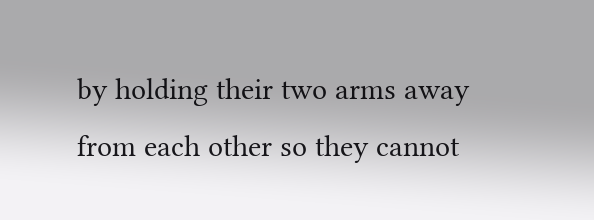by holding their two arms away from each other so they cannot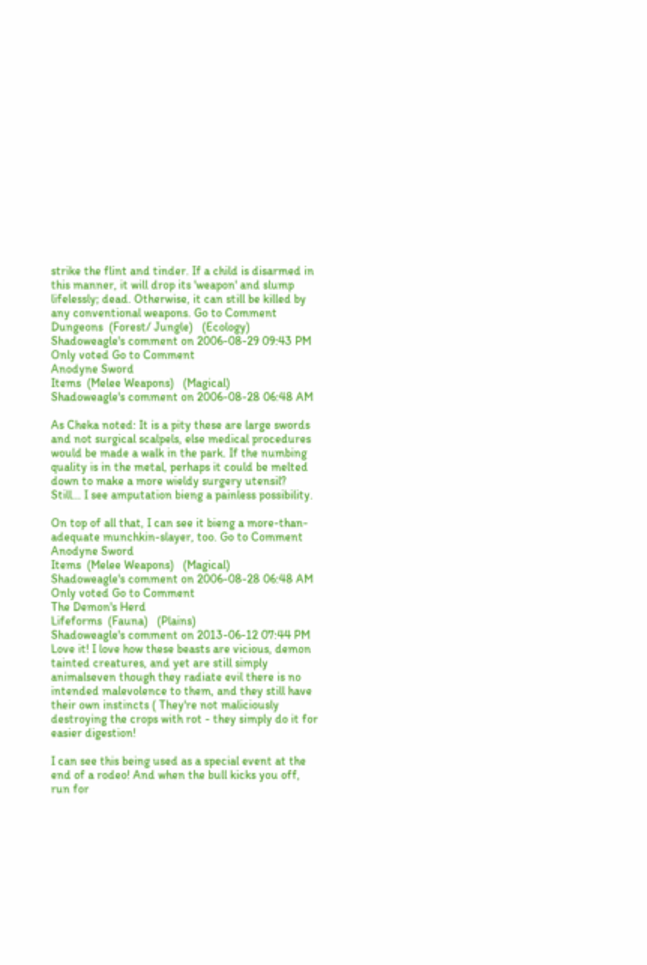strike the flint and tinder. If a child is disarmed in this manner, it will drop its 'weapon' and slump lifelessly; dead. Otherwise, it can still be killed by any conventional weapons. Go to Comment
Dungeons  (Forest/ Jungle)   (Ecology)
Shadoweagle's comment on 2006-08-29 09:43 PM
Only voted Go to Comment
Anodyne Sword
Items  (Melee Weapons)   (Magical)
Shadoweagle's comment on 2006-08-28 06:48 AM

As Cheka noted: It is a pity these are large swords and not surgical scalpels, else medical procedures would be made a walk in the park. If the numbing quality is in the metal, perhaps it could be melted down to make a more wieldy surgery utensil? Still... I see amputation bieng a painless possibility.

On top of all that, I can see it bieng a more-than-adequate munchkin-slayer, too. Go to Comment
Anodyne Sword
Items  (Melee Weapons)   (Magical)
Shadoweagle's comment on 2006-08-28 06:48 AM
Only voted Go to Comment
The Demon's Herd
Lifeforms  (Fauna)   (Plains)
Shadoweagle's comment on 2013-06-12 07:44 PM
Love it! I love how these beasts are vicious, demon tainted creatures, and yet are still simply animalseven though they radiate evil there is no intended malevolence to them, and they still have their own instincts ( They're not maliciously destroying the crops with rot - they simply do it for easier digestion!

I can see this being used as a special event at the end of a rodeo! And when the bull kicks you off, run for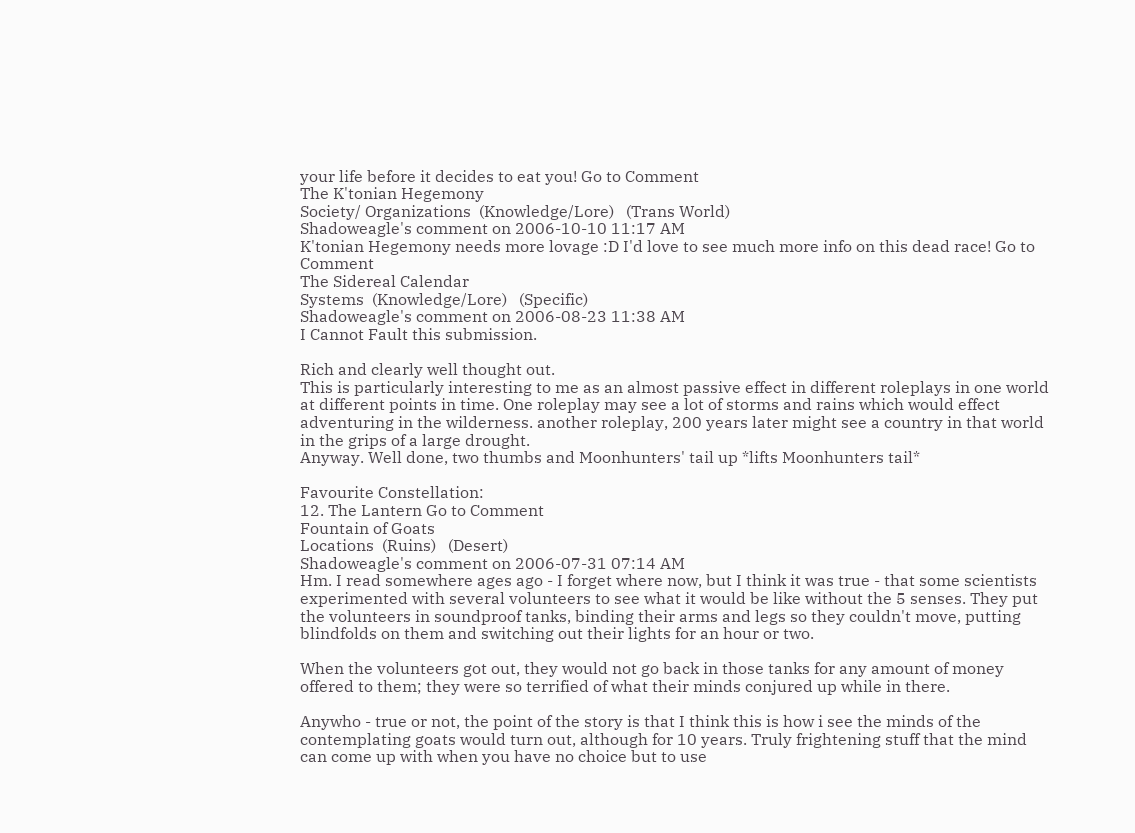your life before it decides to eat you! Go to Comment
The K'tonian Hegemony
Society/ Organizations  (Knowledge/Lore)   (Trans World)
Shadoweagle's comment on 2006-10-10 11:17 AM
K'tonian Hegemony needs more lovage :D I'd love to see much more info on this dead race! Go to Comment
The Sidereal Calendar
Systems  (Knowledge/Lore)   (Specific)
Shadoweagle's comment on 2006-08-23 11:38 AM
I Cannot Fault this submission.

Rich and clearly well thought out.
This is particularly interesting to me as an almost passive effect in different roleplays in one world at different points in time. One roleplay may see a lot of storms and rains which would effect adventuring in the wilderness. another roleplay, 200 years later might see a country in that world in the grips of a large drought.
Anyway. Well done, two thumbs and Moonhunters' tail up *lifts Moonhunters tail*

Favourite Constellation:
12. The Lantern Go to Comment
Fountain of Goats
Locations  (Ruins)   (Desert)
Shadoweagle's comment on 2006-07-31 07:14 AM
Hm. I read somewhere ages ago - I forget where now, but I think it was true - that some scientists experimented with several volunteers to see what it would be like without the 5 senses. They put the volunteers in soundproof tanks, binding their arms and legs so they couldn't move, putting blindfolds on them and switching out their lights for an hour or two.

When the volunteers got out, they would not go back in those tanks for any amount of money offered to them; they were so terrified of what their minds conjured up while in there.

Anywho - true or not, the point of the story is that I think this is how i see the minds of the contemplating goats would turn out, although for 10 years. Truly frightening stuff that the mind can come up with when you have no choice but to use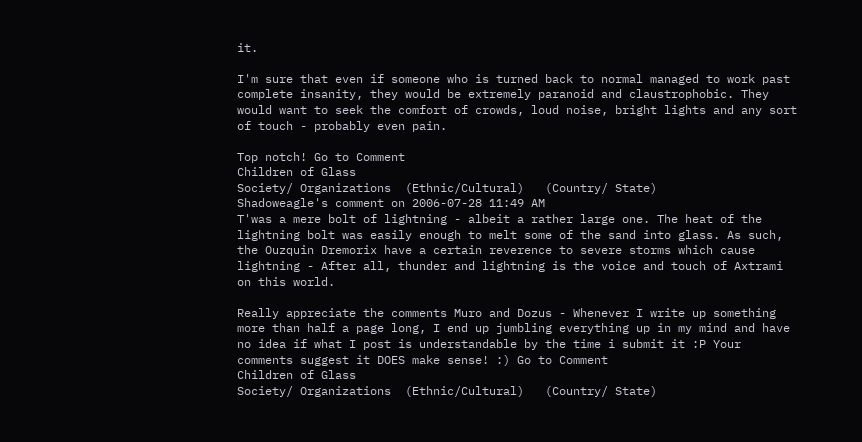it.

I'm sure that even if someone who is turned back to normal managed to work past complete insanity, they would be extremely paranoid and claustrophobic. They would want to seek the comfort of crowds, loud noise, bright lights and any sort of touch - probably even pain.

Top notch! Go to Comment
Children of Glass
Society/ Organizations  (Ethnic/Cultural)   (Country/ State)
Shadoweagle's comment on 2006-07-28 11:49 AM
T'was a mere bolt of lightning - albeit a rather large one. The heat of the lightning bolt was easily enough to melt some of the sand into glass. As such, the Ouzquin Dremorix have a certain reverence to severe storms which cause lightning - After all, thunder and lightning is the voice and touch of Axtrami on this world.

Really appreciate the comments Muro and Dozus - Whenever I write up something more than half a page long, I end up jumbling everything up in my mind and have no idea if what I post is understandable by the time i submit it :P Your comments suggest it DOES make sense! :) Go to Comment
Children of Glass
Society/ Organizations  (Ethnic/Cultural)   (Country/ State)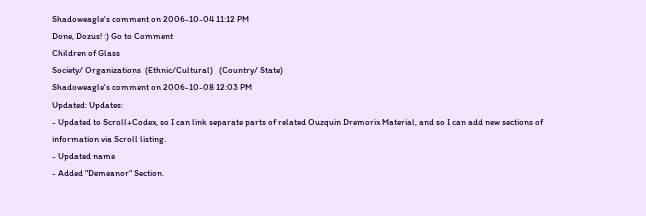Shadoweagle's comment on 2006-10-04 11:12 PM
Done, Dozus! :) Go to Comment
Children of Glass
Society/ Organizations  (Ethnic/Cultural)   (Country/ State)
Shadoweagle's comment on 2006-10-08 12:03 PM
Updated: Updates:
- Updated to Scroll+Codex, so I can link separate parts of related Ouzquin Dremorix Material, and so I can add new sections of information via Scroll listing.
- Updated name
- Added "Demeanor" Section.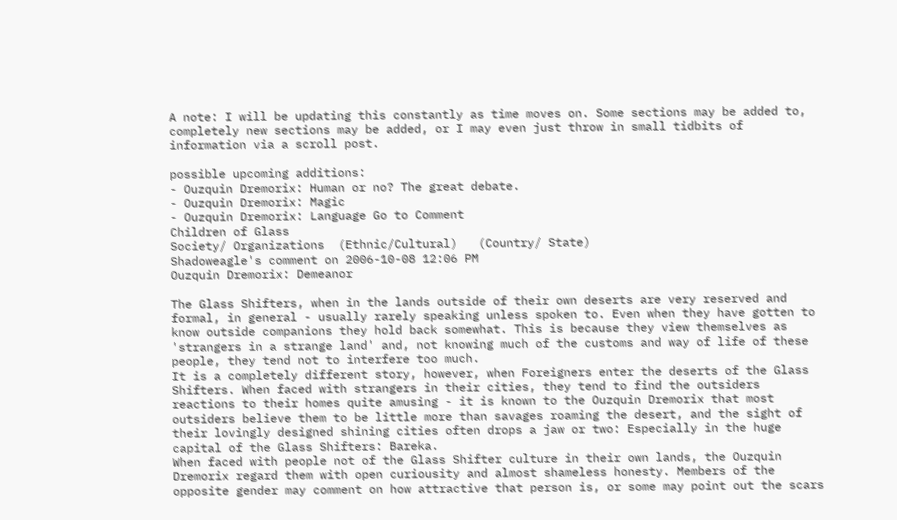A note: I will be updating this constantly as time moves on. Some sections may be added to, completely new sections may be added, or I may even just throw in small tidbits of information via a scroll post.

possible upcoming additions:
- Ouzquin Dremorix: Human or no? The great debate.
- Ouzquin Dremorix: Magic
- Ouzquin Dremorix: Language Go to Comment
Children of Glass
Society/ Organizations  (Ethnic/Cultural)   (Country/ State)
Shadoweagle's comment on 2006-10-08 12:06 PM
Ouzquin Dremorix: Demeanor

The Glass Shifters, when in the lands outside of their own deserts are very reserved and formal, in general - usually rarely speaking unless spoken to. Even when they have gotten to know outside companions they hold back somewhat. This is because they view themselves as 'strangers in a strange land' and, not knowing much of the customs and way of life of these people, they tend not to interfere too much.
It is a completely different story, however, when Foreigners enter the deserts of the Glass Shifters. When faced with strangers in their cities, they tend to find the outsiders reactions to their homes quite amusing - it is known to the Ouzquin Dremorix that most outsiders believe them to be little more than savages roaming the desert, and the sight of their lovingly designed shining cities often drops a jaw or two: Especially in the huge capital of the Glass Shifters: Bareka.
When faced with people not of the Glass Shifter culture in their own lands, the Ouzquin Dremorix regard them with open curiousity and almost shameless honesty. Members of the opposite gender may comment on how attractive that person is, or some may point out the scars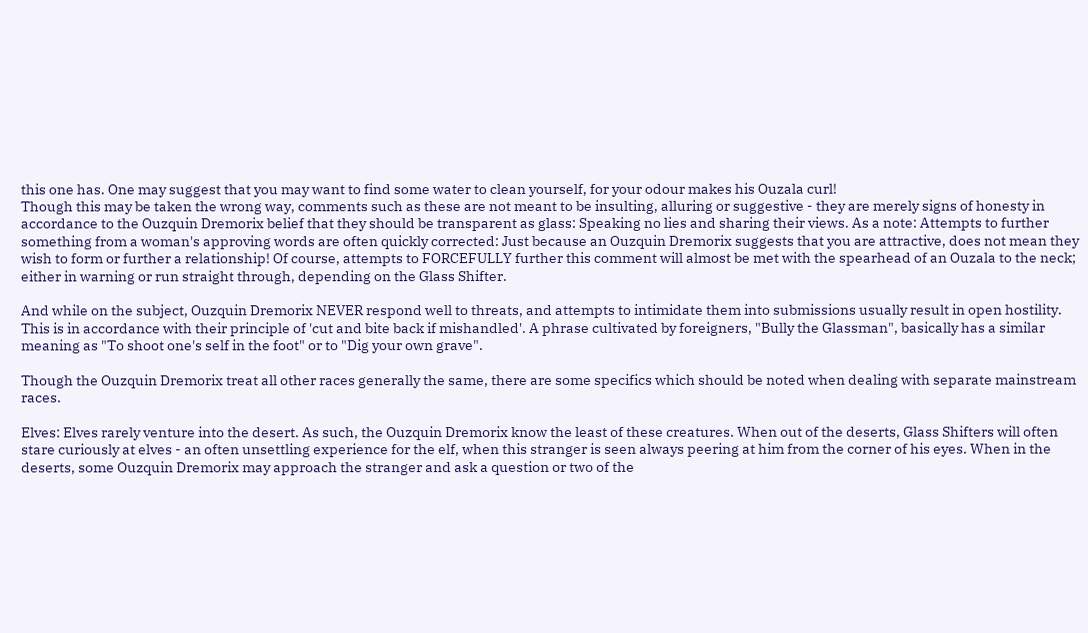this one has. One may suggest that you may want to find some water to clean yourself, for your odour makes his Ouzala curl!
Though this may be taken the wrong way, comments such as these are not meant to be insulting, alluring or suggestive - they are merely signs of honesty in accordance to the Ouzquin Dremorix belief that they should be transparent as glass: Speaking no lies and sharing their views. As a note: Attempts to further something from a woman's approving words are often quickly corrected: Just because an Ouzquin Dremorix suggests that you are attractive, does not mean they wish to form or further a relationship! Of course, attempts to FORCEFULLY further this comment will almost be met with the spearhead of an Ouzala to the neck; either in warning or run straight through, depending on the Glass Shifter.

And while on the subject, Ouzquin Dremorix NEVER respond well to threats, and attempts to intimidate them into submissions usually result in open hostility. This is in accordance with their principle of 'cut and bite back if mishandled'. A phrase cultivated by foreigners, "Bully the Glassman", basically has a similar meaning as "To shoot one's self in the foot" or to "Dig your own grave".

Though the Ouzquin Dremorix treat all other races generally the same, there are some specifics which should be noted when dealing with separate mainstream races.

Elves: Elves rarely venture into the desert. As such, the Ouzquin Dremorix know the least of these creatures. When out of the deserts, Glass Shifters will often stare curiously at elves - an often unsettling experience for the elf, when this stranger is seen always peering at him from the corner of his eyes. When in the deserts, some Ouzquin Dremorix may approach the stranger and ask a question or two of the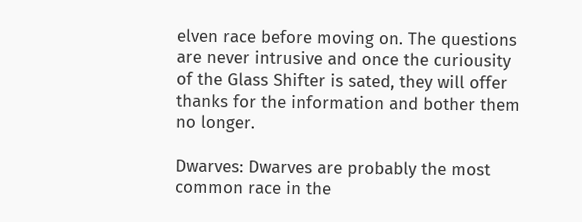elven race before moving on. The questions are never intrusive and once the curiousity of the Glass Shifter is sated, they will offer thanks for the information and bother them no longer.

Dwarves: Dwarves are probably the most common race in the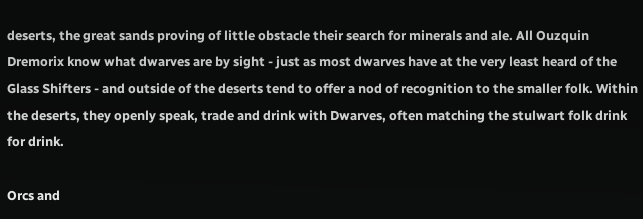deserts, the great sands proving of little obstacle their search for minerals and ale. All Ouzquin Dremorix know what dwarves are by sight - just as most dwarves have at the very least heard of the Glass Shifters - and outside of the deserts tend to offer a nod of recognition to the smaller folk. Within the deserts, they openly speak, trade and drink with Dwarves, often matching the stulwart folk drink for drink.

Orcs and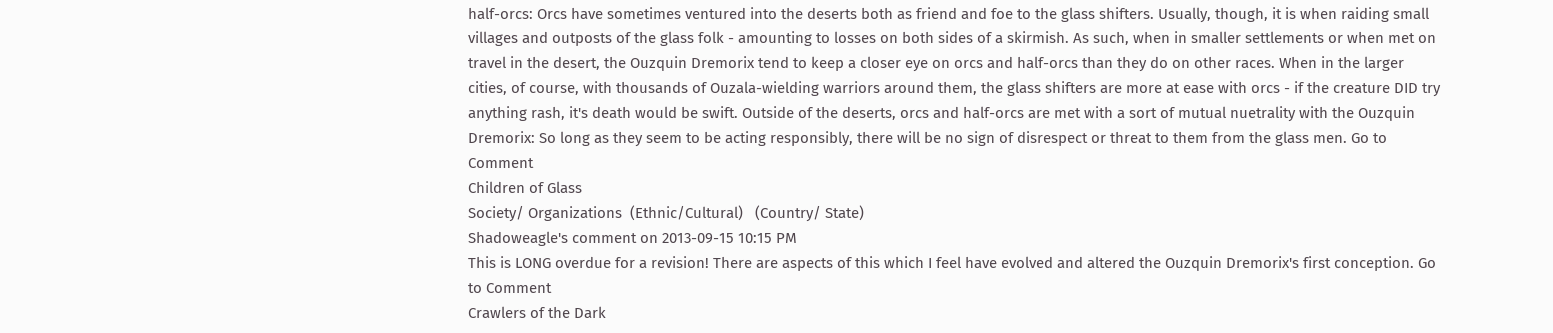half-orcs: Orcs have sometimes ventured into the deserts both as friend and foe to the glass shifters. Usually, though, it is when raiding small villages and outposts of the glass folk - amounting to losses on both sides of a skirmish. As such, when in smaller settlements or when met on travel in the desert, the Ouzquin Dremorix tend to keep a closer eye on orcs and half-orcs than they do on other races. When in the larger cities, of course, with thousands of Ouzala-wielding warriors around them, the glass shifters are more at ease with orcs - if the creature DID try anything rash, it's death would be swift. Outside of the deserts, orcs and half-orcs are met with a sort of mutual nuetrality with the Ouzquin Dremorix: So long as they seem to be acting responsibly, there will be no sign of disrespect or threat to them from the glass men. Go to Comment
Children of Glass
Society/ Organizations  (Ethnic/Cultural)   (Country/ State)
Shadoweagle's comment on 2013-09-15 10:15 PM
This is LONG overdue for a revision! There are aspects of this which I feel have evolved and altered the Ouzquin Dremorix's first conception. Go to Comment
Crawlers of the Dark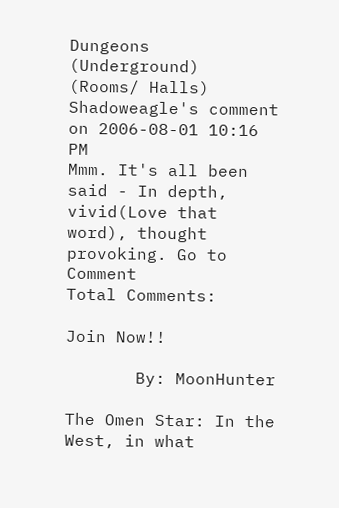Dungeons  (Underground)   (Rooms/ Halls)
Shadoweagle's comment on 2006-08-01 10:16 PM
Mmm. It's all been said - In depth, vivid(Love that word), thought provoking. Go to Comment
Total Comments:

Join Now!!

       By: MoonHunter

The Omen Star: In the West, in what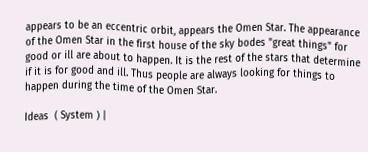appears to be an eccentric orbit, appears the Omen Star. The appearance of the Omen Star in the first house of the sky bodes "great things" for good or ill are about to happen. It is the rest of the stars that determine if it is for good and ill. Thus people are always looking for things to happen during the time of the Omen Star.

Ideas  ( System ) |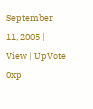September 11, 2005 | View | UpVote 0xp